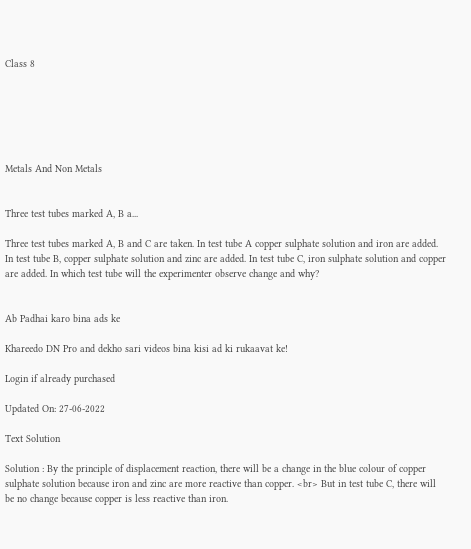Class 8






Metals And Non Metals


Three test tubes marked A, B a...

Three test tubes marked A, B and C are taken. In test tube A copper sulphate solution and iron are added. In test tube B, copper sulphate solution and zinc are added. In test tube C, iron sulphate solution and copper are added. In which test tube will the experimenter observe change and why?


Ab Padhai karo bina ads ke

Khareedo DN Pro and dekho sari videos bina kisi ad ki rukaavat ke!

Login if already purchased

Updated On: 27-06-2022

Text Solution

Solution : By the principle of displacement reaction, there will be a change in the blue colour of copper sulphate solution because iron and zinc are more reactive than copper. <br> But in test tube C, there will be no change because copper is less reactive than iron.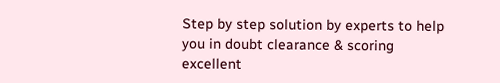Step by step solution by experts to help you in doubt clearance & scoring excellent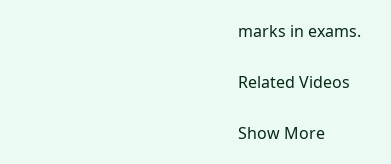marks in exams.

Related Videos

Show More